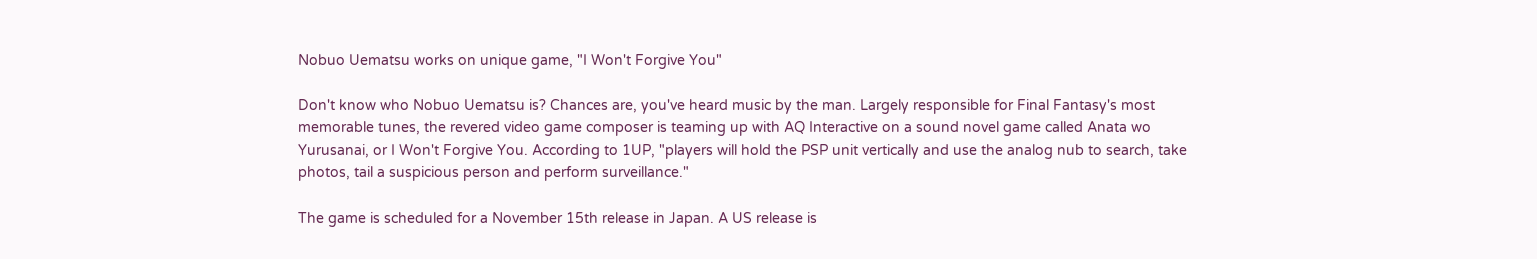Nobuo Uematsu works on unique game, "I Won't Forgive You"

Don't know who Nobuo Uematsu is? Chances are, you've heard music by the man. Largely responsible for Final Fantasy's most memorable tunes, the revered video game composer is teaming up with AQ Interactive on a sound novel game called Anata wo Yurusanai, or I Won't Forgive You. According to 1UP, "players will hold the PSP unit vertically and use the analog nub to search, take photos, tail a suspicious person and perform surveillance."

The game is scheduled for a November 15th release in Japan. A US release is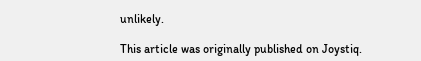unlikely.

This article was originally published on Joystiq.